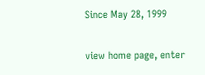Since May 28, 1999

view home page, enter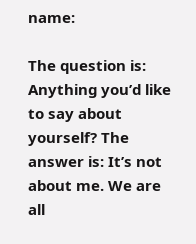name:

The question is: Anything you’d like to say about yourself? The answer is: It’s not about me. We are all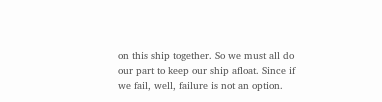on this ship together. So we must all do our part to keep our ship afloat. Since if we fail, well, failure is not an option.